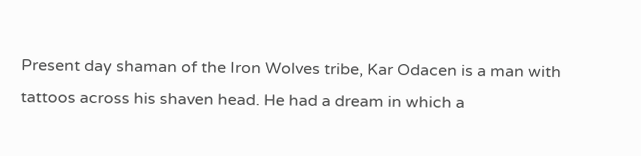Present day shaman of the Iron Wolves tribe, Kar Odacen is a man with tattoos across his shaven head. He had a dream in which a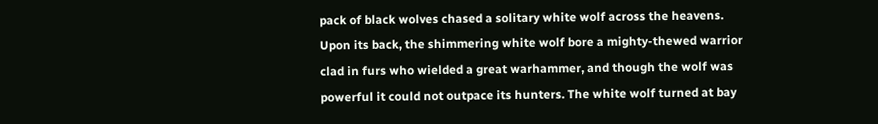pack of black wolves chased a solitary white wolf across the heavens. Upon its back, the shimmering white wolf bore a mighty-thewed warrior clad in furs who wielded a great warhammer, and though the wolf was powerful it could not outpace its hunters. The white wolf turned at bay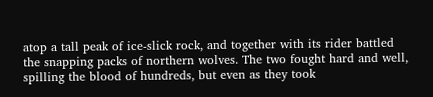atop a tall peak of ice-slick rock, and together with its rider battled the snapping packs of northern wolves. The two fought hard and well, spilling the blood of hundreds, but even as they took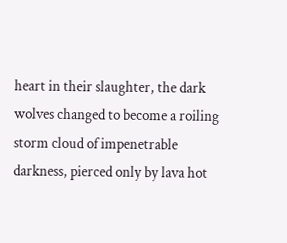heart in their slaughter, the dark wolves changed to become a roiling storm cloud of impenetrable darkness, pierced only by lava hot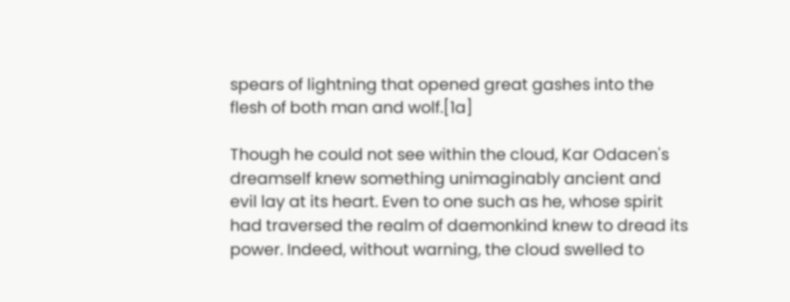spears of lightning that opened great gashes into the flesh of both man and wolf.[1a]

Though he could not see within the cloud, Kar Odacen's dreamself knew something unimaginably ancient and evil lay at its heart. Even to one such as he, whose spirit had traversed the realm of daemonkind knew to dread its power. Indeed, without warning, the cloud swelled to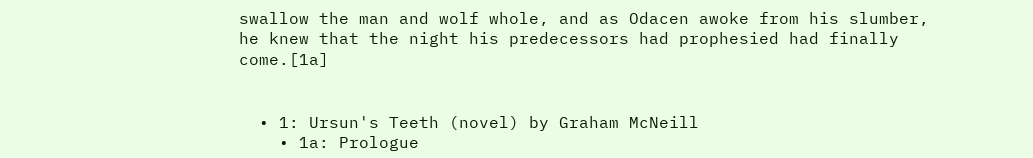swallow the man and wolf whole, and as Odacen awoke from his slumber, he knew that the night his predecessors had prophesied had finally come.[1a]


  • 1: Ursun's Teeth (novel) by Graham McNeill
    • 1a: Prologue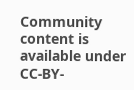Community content is available under CC-BY-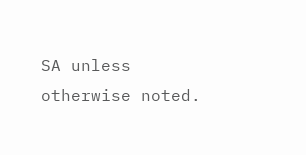SA unless otherwise noted.